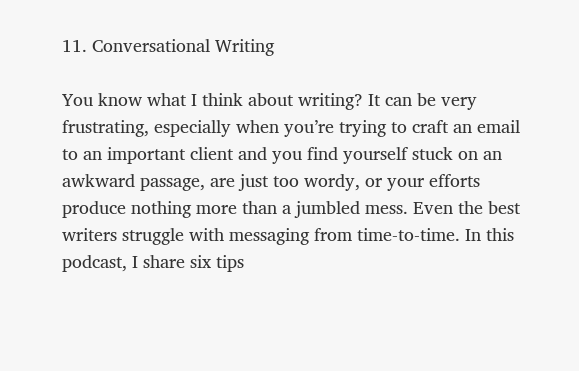11. Conversational Writing

You know what I think about writing? It can be very frustrating, especially when you’re trying to craft an email to an important client and you find yourself stuck on an awkward passage, are just too wordy, or your efforts produce nothing more than a jumbled mess. Even the best writers struggle with messaging from time-to-time. In this podcast, I share six tips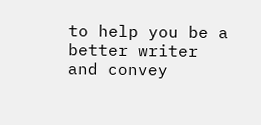to help you be a better writer and convey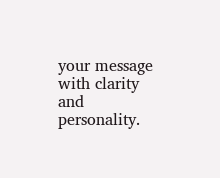your message with clarity and personality.